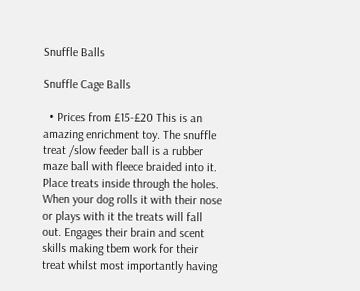Snuffle Balls

Snuffle Cage Balls

  • Prices from £15-£20 This is an amazing enrichment toy. The snuffle treat /slow feeder ball is a rubber maze ball with fleece braided into it. Place treats inside through the holes. When your dog rolls it with their nose or plays with it the treats will fall out. Engages their brain and scent skills making tbem work for their treat whilst most importantly having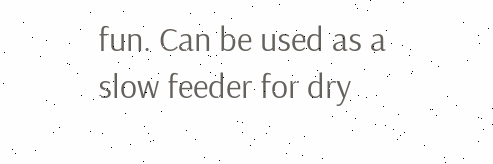fun. Can be used as a slow feeder for dry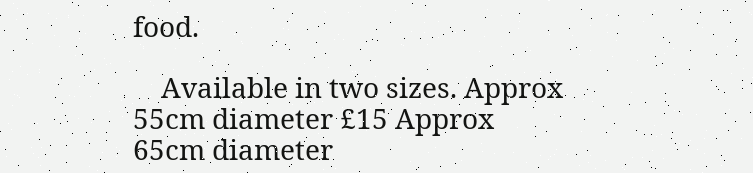food.

    Available in two sizes. Approx 55cm diameter £15 Approx 65cm diameter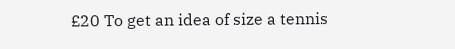£20 To get an idea of size a tennis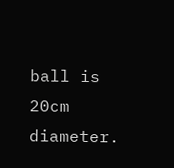ball is 20cm diameter.